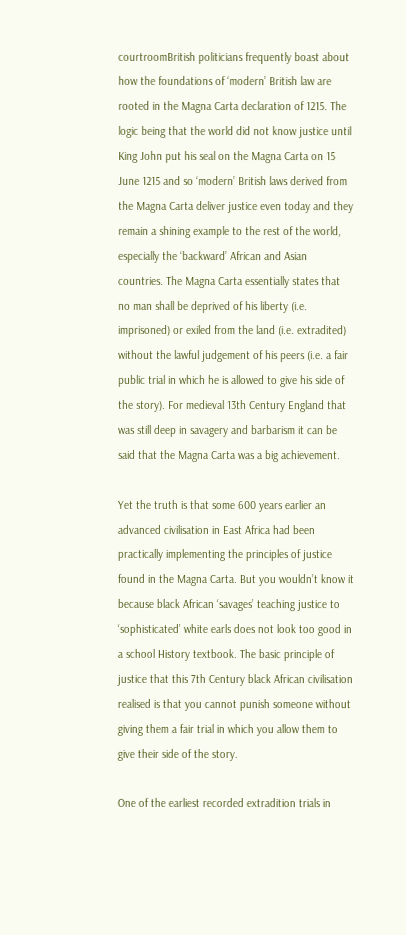courtroomBritish politicians frequently boast about how the foundations of ‘modern’ British law are rooted in the Magna Carta declaration of 1215. The logic being that the world did not know justice until King John put his seal on the Magna Carta on 15 June 1215 and so ‘modern’ British laws derived from the Magna Carta deliver justice even today and they remain a shining example to the rest of the world, especially the ‘backward’ African and Asian countries. The Magna Carta essentially states that no man shall be deprived of his liberty (i.e. imprisoned) or exiled from the land (i.e. extradited) without the lawful judgement of his peers (i.e. a fair public trial in which he is allowed to give his side of the story). For medieval 13th Century England that was still deep in savagery and barbarism it can be said that the Magna Carta was a big achievement.

Yet the truth is that some 600 years earlier an advanced civilisation in East Africa had been practically implementing the principles of justice found in the Magna Carta. But you wouldn’t know it because black African ‘savages’ teaching justice to ‘sophisticated’ white earls does not look too good in a school History textbook. The basic principle of justice that this 7th Century black African civilisation realised is that you cannot punish someone without giving them a fair trial in which you allow them to give their side of the story.

One of the earliest recorded extradition trials in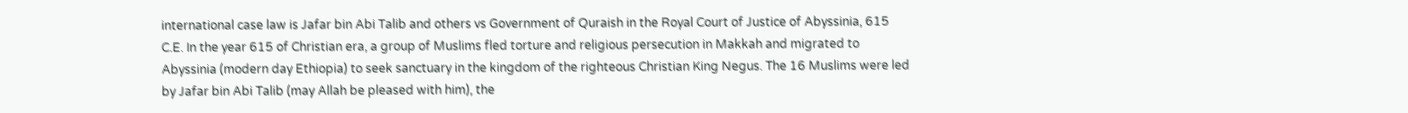international case law is Jafar bin Abi Talib and others vs Government of Quraish in the Royal Court of Justice of Abyssinia, 615 C.E. In the year 615 of Christian era, a group of Muslims fled torture and religious persecution in Makkah and migrated to Abyssinia (modern day Ethiopia) to seek sanctuary in the kingdom of the righteous Christian King Negus. The 16 Muslims were led by Jafar bin Abi Talib (may Allah be pleased with him), the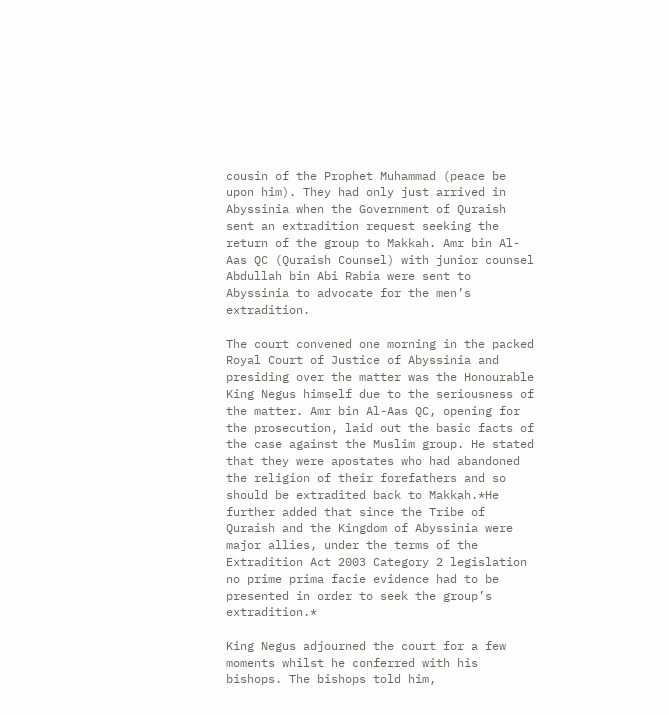cousin of the Prophet Muhammad (peace be upon him). They had only just arrived in Abyssinia when the Government of Quraish sent an extradition request seeking the return of the group to Makkah. Amr bin Al-Aas QC (Quraish Counsel) with junior counsel Abdullah bin Abi Rabia were sent to Abyssinia to advocate for the men’s extradition.

The court convened one morning in the packed Royal Court of Justice of Abyssinia and presiding over the matter was the Honourable King Negus himself due to the seriousness of the matter. Amr bin Al-Aas QC, opening for the prosecution, laid out the basic facts of the case against the Muslim group. He stated that they were apostates who had abandoned the religion of their forefathers and so should be extradited back to Makkah.*He further added that since the Tribe of Quraish and the Kingdom of Abyssinia were major allies, under the terms of the Extradition Act 2003 Category 2 legislation no prime prima facie evidence had to be presented in order to seek the group’s extradition.*

King Negus adjourned the court for a few moments whilst he conferred with his bishops. The bishops told him,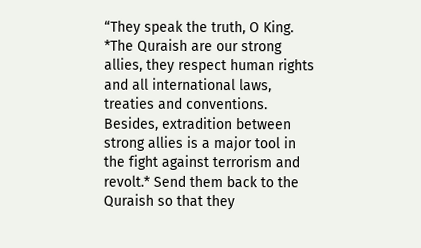“They speak the truth, O King. *The Quraish are our strong allies, they respect human rights and all international laws, treaties and conventions. Besides, extradition between strong allies is a major tool in the fight against terrorism and revolt.* Send them back to the Quraish so that they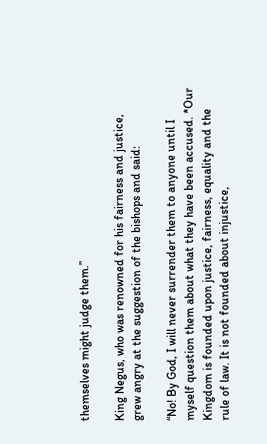themselves might judge them.”

King Negus, who was renowned for his fairness and justice, grew angry at the suggestion of the bishops and said:

“No! By God, I will never surrender them to anyone until I myself question them about what they have been accused. *Our Kingdom is founded upon justice, fairness, equality and the rule of law. It is not founded about injustice,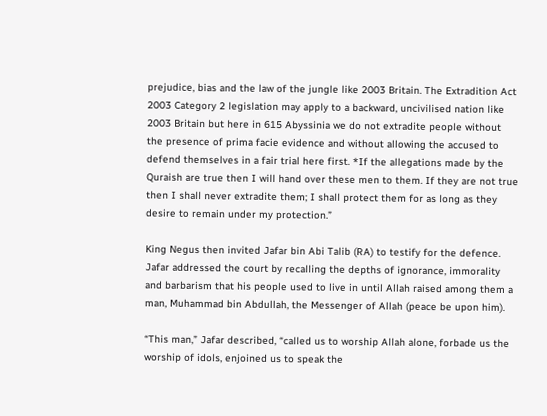prejudice, bias and the law of the jungle like 2003 Britain. The Extradition Act 2003 Category 2 legislation may apply to a backward, uncivilised nation like 2003 Britain but here in 615 Abyssinia we do not extradite people without the presence of prima facie evidence and without allowing the accused to defend themselves in a fair trial here first. *If the allegations made by the Quraish are true then I will hand over these men to them. If they are not true then I shall never extradite them; I shall protect them for as long as they desire to remain under my protection.”

King Negus then invited Jafar bin Abi Talib (RA) to testify for the defence. Jafar addressed the court by recalling the depths of ignorance, immorality and barbarism that his people used to live in until Allah raised among them a man, Muhammad bin Abdullah, the Messenger of Allah (peace be upon him).

“This man,” Jafar described, “called us to worship Allah alone, forbade us the worship of idols, enjoined us to speak the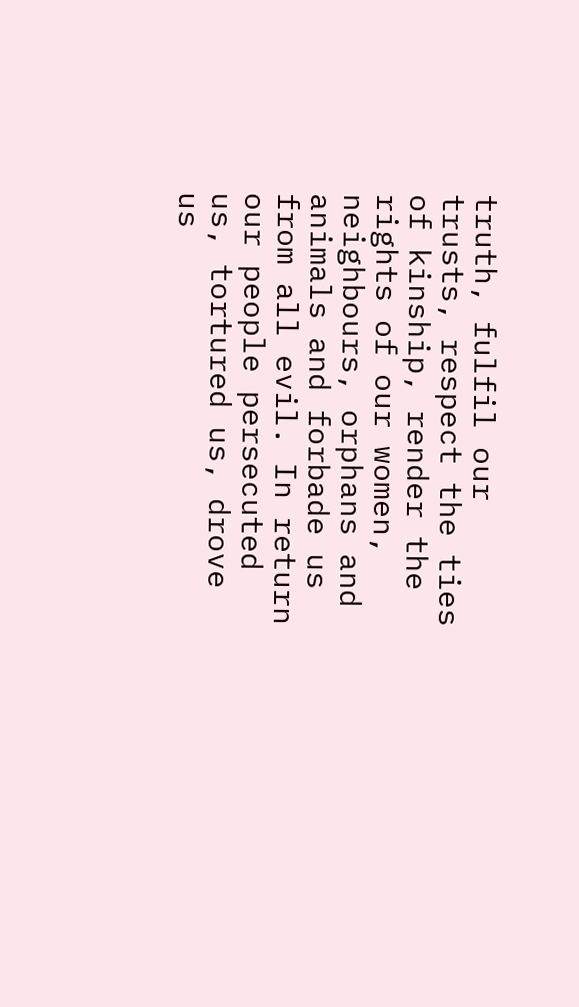truth, fulfil our trusts, respect the ties of kinship, render the rights of our women, neighbours, orphans and animals and forbade us from all evil. In return our people persecuted us, tortured us, drove us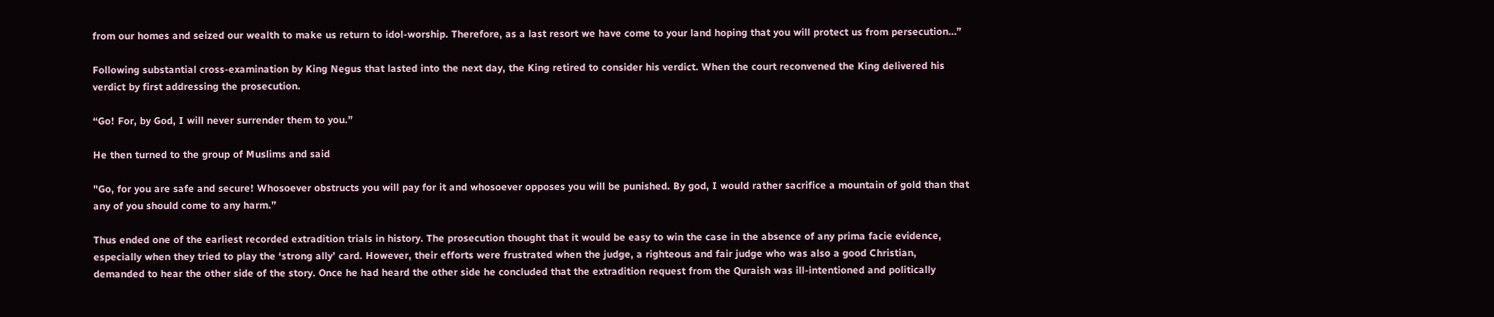from our homes and seized our wealth to make us return to idol-worship. Therefore, as a last resort we have come to your land hoping that you will protect us from persecution…”

Following substantial cross-examination by King Negus that lasted into the next day, the King retired to consider his verdict. When the court reconvened the King delivered his verdict by first addressing the prosecution.

“Go! For, by God, I will never surrender them to you.”

He then turned to the group of Muslims and said

"Go, for you are safe and secure! Whosoever obstructs you will pay for it and whosoever opposes you will be punished. By god, I would rather sacrifice a mountain of gold than that any of you should come to any harm.”

Thus ended one of the earliest recorded extradition trials in history. The prosecution thought that it would be easy to win the case in the absence of any prima facie evidence, especially when they tried to play the ‘strong ally’ card. However, their efforts were frustrated when the judge, a righteous and fair judge who was also a good Christian, demanded to hear the other side of the story. Once he had heard the other side he concluded that the extradition request from the Quraish was ill-intentioned and politically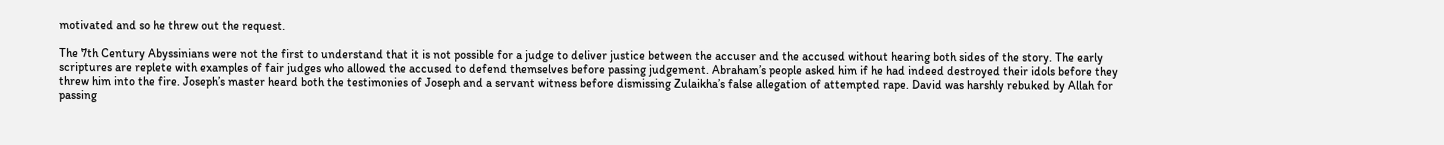motivated and so he threw out the request.

The 7th Century Abyssinians were not the first to understand that it is not possible for a judge to deliver justice between the accuser and the accused without hearing both sides of the story. The early scriptures are replete with examples of fair judges who allowed the accused to defend themselves before passing judgement. Abraham’s people asked him if he had indeed destroyed their idols before they threw him into the fire. Joseph’s master heard both the testimonies of Joseph and a servant witness before dismissing Zulaikha’s false allegation of attempted rape. David was harshly rebuked by Allah for passing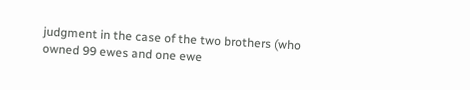judgment in the case of the two brothers (who owned 99 ewes and one ewe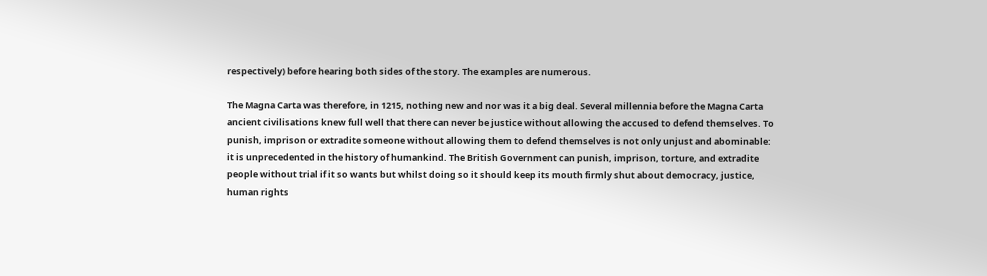respectively) before hearing both sides of the story. The examples are numerous.

The Magna Carta was therefore, in 1215, nothing new and nor was it a big deal. Several millennia before the Magna Carta ancient civilisations knew full well that there can never be justice without allowing the accused to defend themselves. To punish, imprison or extradite someone without allowing them to defend themselves is not only unjust and abominable: it is unprecedented in the history of humankind. The British Government can punish, imprison, torture, and extradite people without trial if it so wants but whilst doing so it should keep its mouth firmly shut about democracy, justice, human rights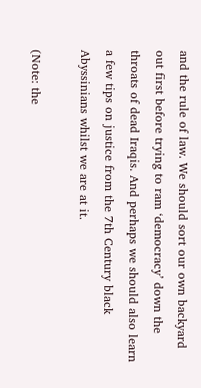and the rule of law. We should sort our own backyard out first before trying to ram ‘democracy’ down the throats of dead Iraqis. And perhaps we should also learn a few tips on justice from the 7th Century black Abyssinians whilst we are at it.

(Note: the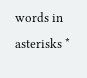words in asterisks *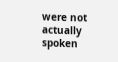were not actually spoken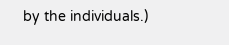by the individuals.)